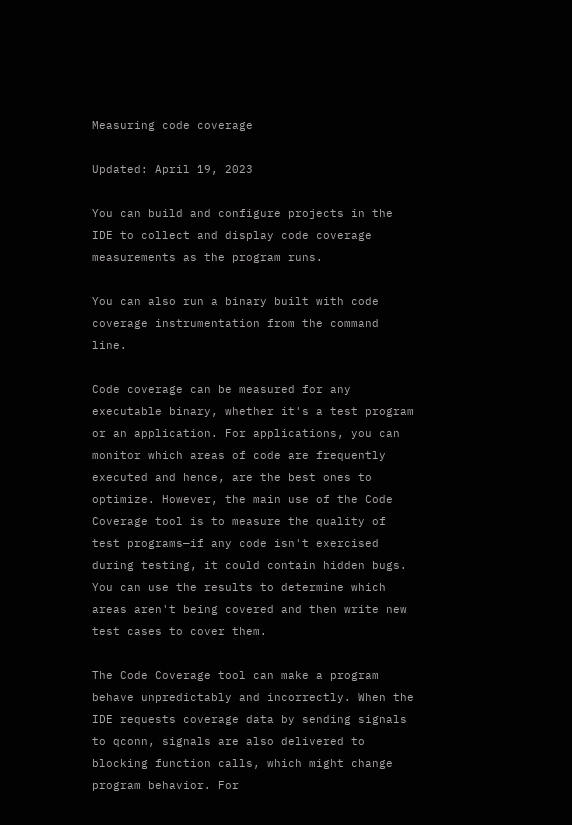Measuring code coverage

Updated: April 19, 2023

You can build and configure projects in the IDE to collect and display code coverage measurements as the program runs.

You can also run a binary built with code coverage instrumentation from the command line.

Code coverage can be measured for any executable binary, whether it's a test program or an application. For applications, you can monitor which areas of code are frequently executed and hence, are the best ones to optimize. However, the main use of the Code Coverage tool is to measure the quality of test programs—if any code isn't exercised during testing, it could contain hidden bugs. You can use the results to determine which areas aren't being covered and then write new test cases to cover them.

The Code Coverage tool can make a program behave unpredictably and incorrectly. When the IDE requests coverage data by sending signals to qconn, signals are also delivered to blocking function calls, which might change program behavior. For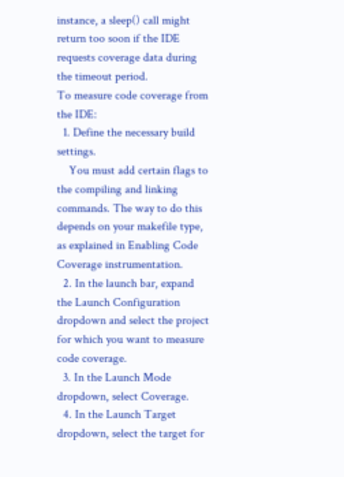instance, a sleep() call might return too soon if the IDE requests coverage data during the timeout period.
To measure code coverage from the IDE:
  1. Define the necessary build settings.
    You must add certain flags to the compiling and linking commands. The way to do this depends on your makefile type, as explained in Enabling Code Coverage instrumentation.
  2. In the launch bar, expand the Launch Configuration dropdown and select the project for which you want to measure code coverage.
  3. In the Launch Mode dropdown, select Coverage.
  4. In the Launch Target dropdown, select the target for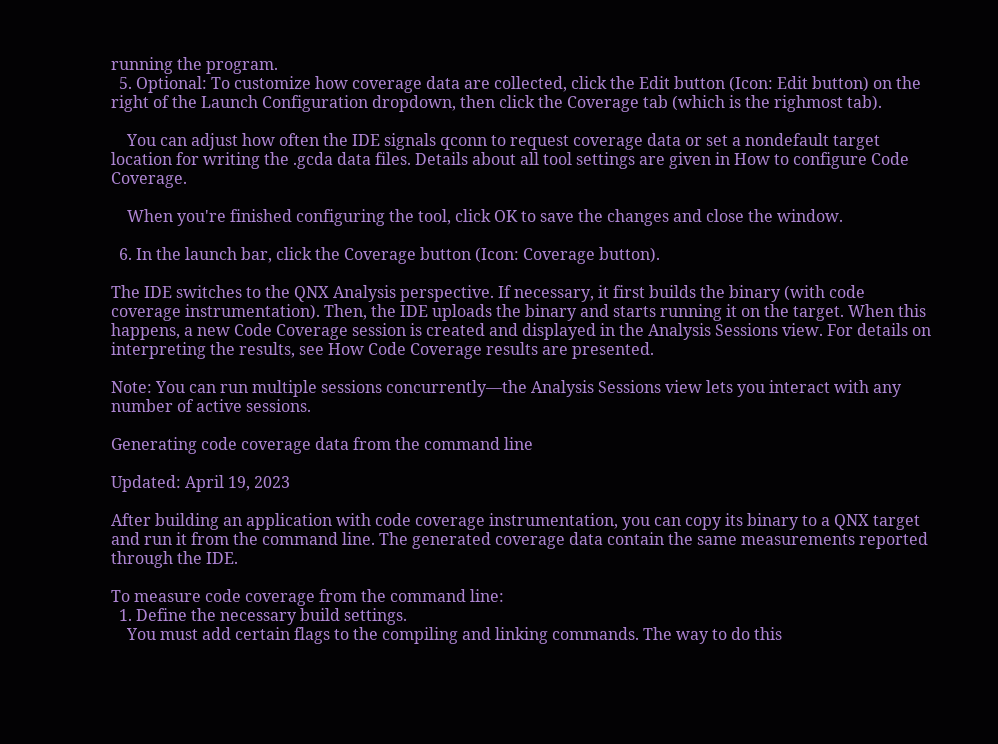running the program.
  5. Optional: To customize how coverage data are collected, click the Edit button (Icon: Edit button) on the right of the Launch Configuration dropdown, then click the Coverage tab (which is the righmost tab).

    You can adjust how often the IDE signals qconn to request coverage data or set a nondefault target location for writing the .gcda data files. Details about all tool settings are given in How to configure Code Coverage.

    When you're finished configuring the tool, click OK to save the changes and close the window.

  6. In the launch bar, click the Coverage button (Icon: Coverage button).

The IDE switches to the QNX Analysis perspective. If necessary, it first builds the binary (with code coverage instrumentation). Then, the IDE uploads the binary and starts running it on the target. When this happens, a new Code Coverage session is created and displayed in the Analysis Sessions view. For details on interpreting the results, see How Code Coverage results are presented.

Note: You can run multiple sessions concurrently—the Analysis Sessions view lets you interact with any number of active sessions.

Generating code coverage data from the command line

Updated: April 19, 2023

After building an application with code coverage instrumentation, you can copy its binary to a QNX target and run it from the command line. The generated coverage data contain the same measurements reported through the IDE.

To measure code coverage from the command line:
  1. Define the necessary build settings.
    You must add certain flags to the compiling and linking commands. The way to do this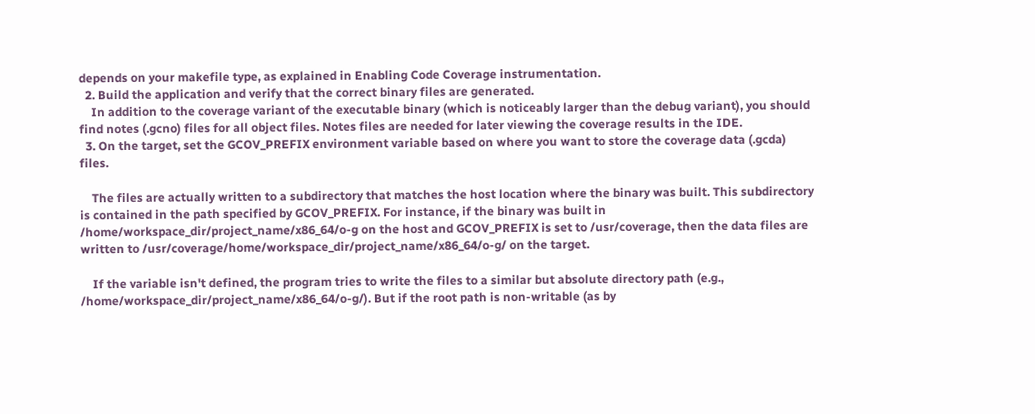depends on your makefile type, as explained in Enabling Code Coverage instrumentation.
  2. Build the application and verify that the correct binary files are generated.
    In addition to the coverage variant of the executable binary (which is noticeably larger than the debug variant), you should find notes (.gcno) files for all object files. Notes files are needed for later viewing the coverage results in the IDE.
  3. On the target, set the GCOV_PREFIX environment variable based on where you want to store the coverage data (.gcda) files.

    The files are actually written to a subdirectory that matches the host location where the binary was built. This subdirectory is contained in the path specified by GCOV_PREFIX. For instance, if the binary was built in /home/workspace_dir/project_name/x86_64/o-g on the host and GCOV_PREFIX is set to /usr/coverage, then the data files are written to /usr/coverage/home/workspace_dir/project_name/x86_64/o-g/ on the target.

    If the variable isn't defined, the program tries to write the files to a similar but absolute directory path (e.g., /home/workspace_dir/project_name/x86_64/o-g/). But if the root path is non-writable (as by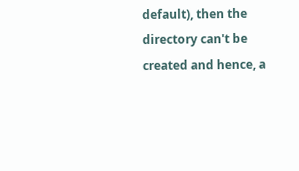default), then the directory can't be created and hence, a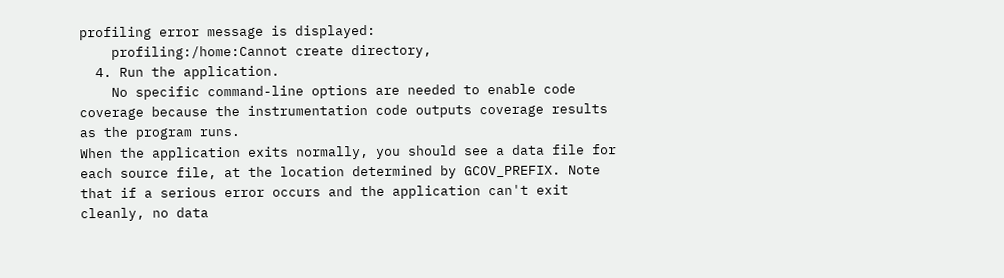profiling error message is displayed:
    profiling:/home:Cannot create directory,
  4. Run the application.
    No specific command-line options are needed to enable code coverage because the instrumentation code outputs coverage results as the program runs.
When the application exits normally, you should see a data file for each source file, at the location determined by GCOV_PREFIX. Note that if a serious error occurs and the application can't exit cleanly, no data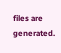files are generated.